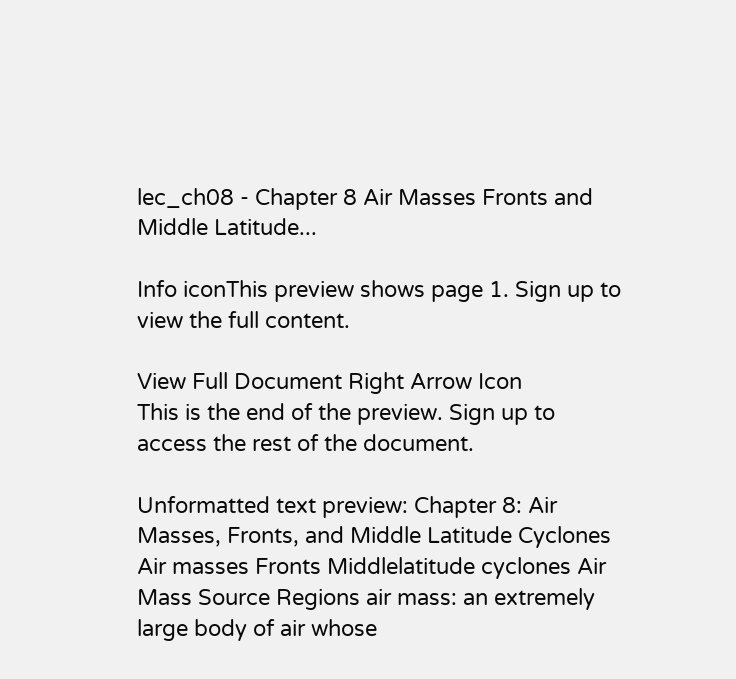lec_ch08 - Chapter 8 Air Masses Fronts and Middle Latitude...

Info iconThis preview shows page 1. Sign up to view the full content.

View Full Document Right Arrow Icon
This is the end of the preview. Sign up to access the rest of the document.

Unformatted text preview: Chapter 8: Air Masses, Fronts, and Middle Latitude Cyclones Air masses Fronts Middlelatitude cyclones Air Mass Source Regions air mass: an extremely large body of air whose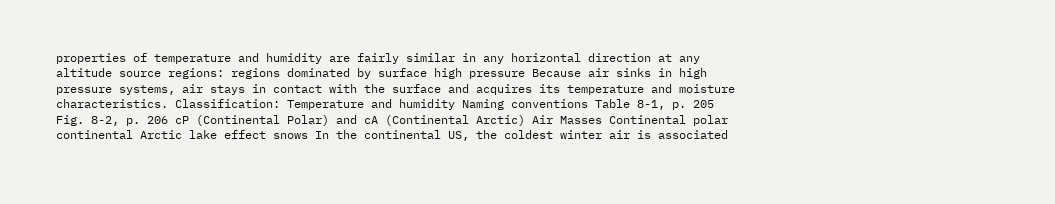properties of temperature and humidity are fairly similar in any horizontal direction at any altitude source regions: regions dominated by surface high pressure Because air sinks in high pressure systems, air stays in contact with the surface and acquires its temperature and moisture characteristics. Classification: Temperature and humidity Naming conventions Table 8-1, p. 205 Fig. 8-2, p. 206 cP (Continental Polar) and cA (Continental Arctic) Air Masses Continental polar continental Arctic lake effect snows In the continental US, the coldest winter air is associated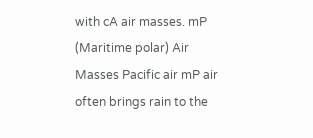with cA air masses. mP (Maritime polar) Air Masses Pacific air mP air often brings rain to the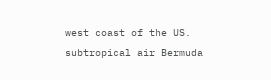west coast of the US. subtropical air Bermuda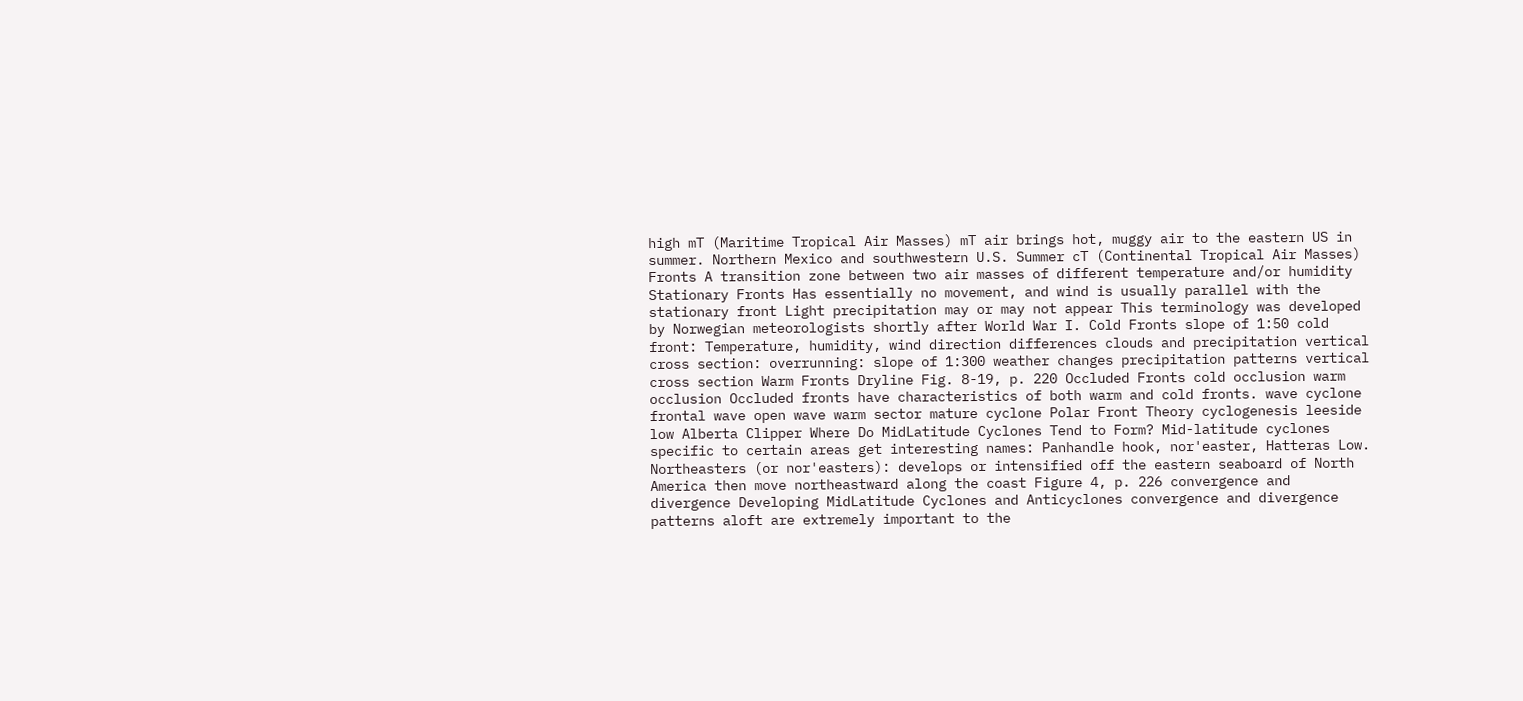high mT (Maritime Tropical Air Masses) mT air brings hot, muggy air to the eastern US in summer. Northern Mexico and southwestern U.S. Summer cT (Continental Tropical Air Masses) Fronts A transition zone between two air masses of different temperature and/or humidity Stationary Fronts Has essentially no movement, and wind is usually parallel with the stationary front Light precipitation may or may not appear This terminology was developed by Norwegian meteorologists shortly after World War I. Cold Fronts slope of 1:50 cold front: Temperature, humidity, wind direction differences clouds and precipitation vertical cross section: overrunning: slope of 1:300 weather changes precipitation patterns vertical cross section Warm Fronts Dryline Fig. 8-19, p. 220 Occluded Fronts cold occlusion warm occlusion Occluded fronts have characteristics of both warm and cold fronts. wave cyclone frontal wave open wave warm sector mature cyclone Polar Front Theory cyclogenesis leeside low Alberta Clipper Where Do MidLatitude Cyclones Tend to Form? Mid-latitude cyclones specific to certain areas get interesting names: Panhandle hook, nor'easter, Hatteras Low. Northeasters (or nor'easters): develops or intensified off the eastern seaboard of North America then move northeastward along the coast Figure 4, p. 226 convergence and divergence Developing MidLatitude Cyclones and Anticyclones convergence and divergence patterns aloft are extremely important to the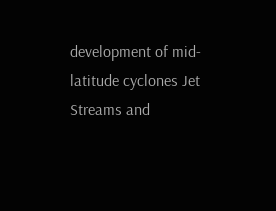development of mid-latitude cyclones Jet Streams and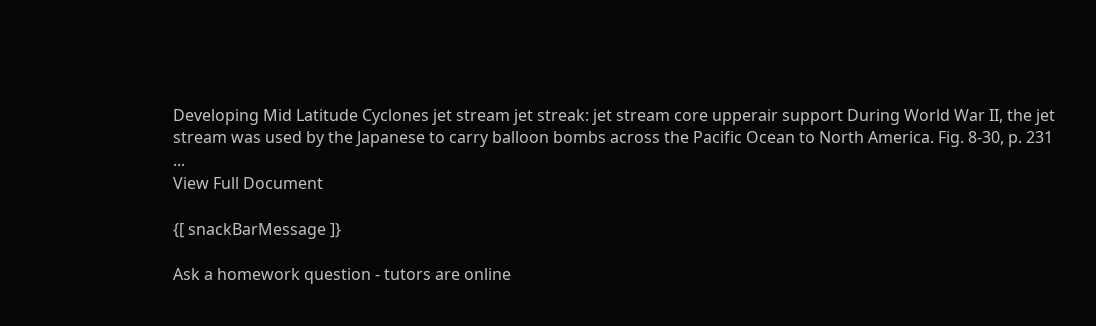Developing Mid Latitude Cyclones jet stream jet streak: jet stream core upperair support During World War II, the jet stream was used by the Japanese to carry balloon bombs across the Pacific Ocean to North America. Fig. 8-30, p. 231 ...
View Full Document

{[ snackBarMessage ]}

Ask a homework question - tutors are online